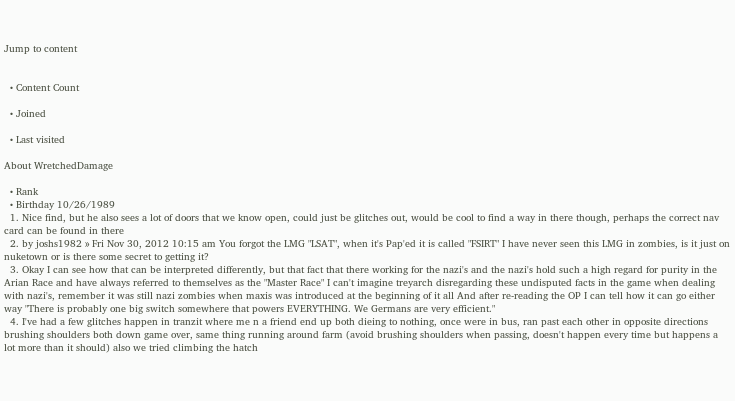Jump to content


  • Content Count

  • Joined

  • Last visited

About WretchedDamage

  • Rank
  • Birthday 10/26/1989
  1. Nice find, but he also sees a lot of doors that we know open, could just be glitches out, would be cool to find a way in there though, perhaps the correct nav card can be found in there
  2. by joshs1982 » Fri Nov 30, 2012 10:15 am You forgot the LMG "LSAT", when it's Pap'ed it is called "FSIRT" I have never seen this LMG in zombies, is it just on nuketown or is there some secret to getting it?
  3. Okay I can see how that can be interpreted differently, but that fact that there working for the nazi's and the nazi's hold such a high regard for purity in the Arian Race and have always referred to themselves as the "Master Race" I can't imagine treyarch disregarding these undisputed facts in the game when dealing with nazi's, remember it was still nazi zombies when maxis was introduced at the beginning of it all And after re-reading the OP I can tell how it can go either way "There is probably one big switch somewhere that powers EVERYTHING. We Germans are very efficient."
  4. I've had a few glitches happen in tranzit where me n a friend end up both dieing to nothing, once were in bus, ran past each other in opposite directions brushing shoulders both down game over, same thing running around farm (avoid brushing shoulders when passing, doesn't happen every time but happens a lot more than it should) also we tried climbing the hatch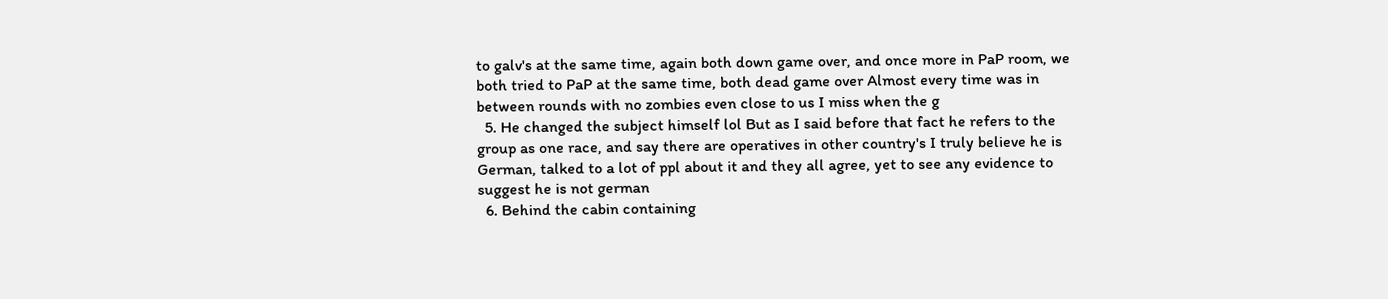to galv's at the same time, again both down game over, and once more in PaP room, we both tried to PaP at the same time, both dead game over Almost every time was in between rounds with no zombies even close to us I miss when the g
  5. He changed the subject himself lol But as I said before that fact he refers to the group as one race, and say there are operatives in other country's I truly believe he is German, talked to a lot of ppl about it and they all agree, yet to see any evidence to suggest he is not german
  6. Behind the cabin containing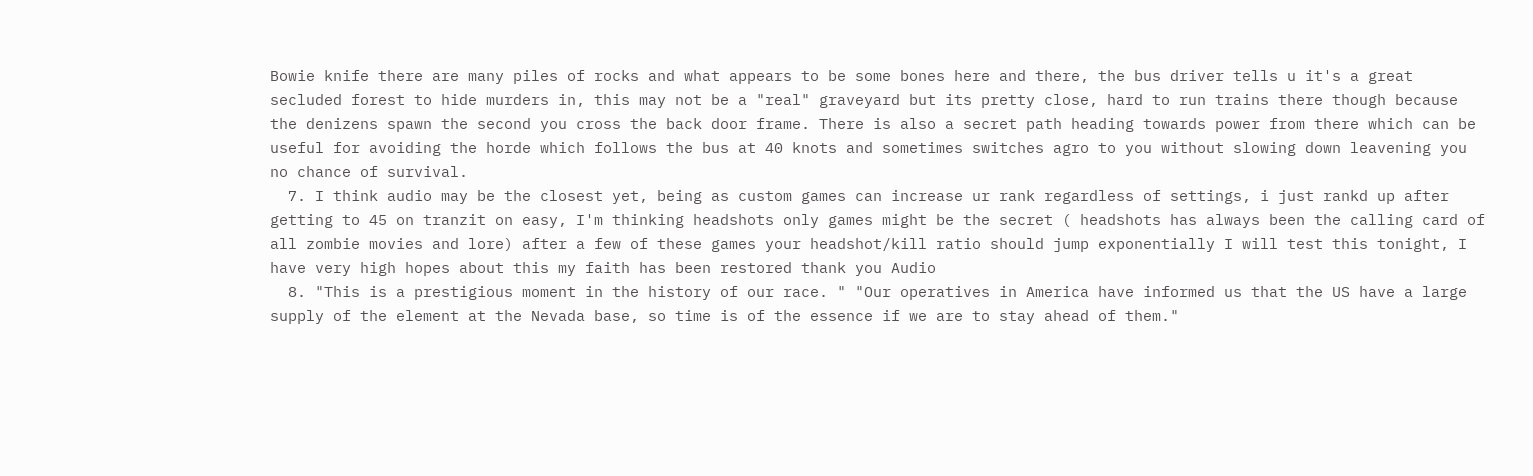Bowie knife there are many piles of rocks and what appears to be some bones here and there, the bus driver tells u it's a great secluded forest to hide murders in, this may not be a "real" graveyard but its pretty close, hard to run trains there though because the denizens spawn the second you cross the back door frame. There is also a secret path heading towards power from there which can be useful for avoiding the horde which follows the bus at 40 knots and sometimes switches agro to you without slowing down leavening you no chance of survival.
  7. I think audio may be the closest yet, being as custom games can increase ur rank regardless of settings, i just rankd up after getting to 45 on tranzit on easy, I'm thinking headshots only games might be the secret ( headshots has always been the calling card of all zombie movies and lore) after a few of these games your headshot/kill ratio should jump exponentially I will test this tonight, I have very high hopes about this my faith has been restored thank you Audio
  8. "This is a prestigious moment in the history of our race. " "Our operatives in America have informed us that the US have a large supply of the element at the Nevada base, so time is of the essence if we are to stay ahead of them."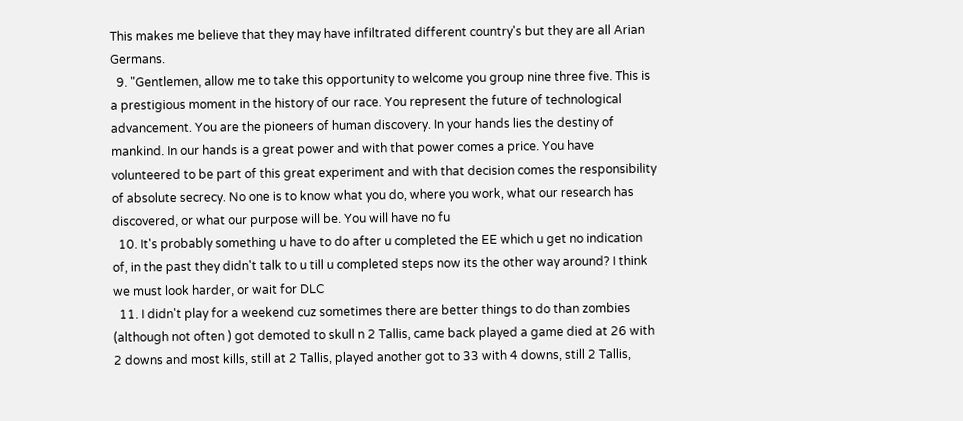This makes me believe that they may have infiltrated different country's but they are all Arian Germans.
  9. "Gentlemen, allow me to take this opportunity to welcome you group nine three five. This is a prestigious moment in the history of our race. You represent the future of technological advancement. You are the pioneers of human discovery. In your hands lies the destiny of mankind. In our hands is a great power and with that power comes a price. You have volunteered to be part of this great experiment and with that decision comes the responsibility of absolute secrecy. No one is to know what you do, where you work, what our research has discovered, or what our purpose will be. You will have no fu
  10. It's probably something u have to do after u completed the EE which u get no indication of, in the past they didn't talk to u till u completed steps now its the other way around? I think we must look harder, or wait for DLC
  11. I didn't play for a weekend cuz sometimes there are better things to do than zombies (although not often ) got demoted to skull n 2 Tallis, came back played a game died at 26 with 2 downs and most kills, still at 2 Tallis, played another got to 33 with 4 downs, still 2 Tallis,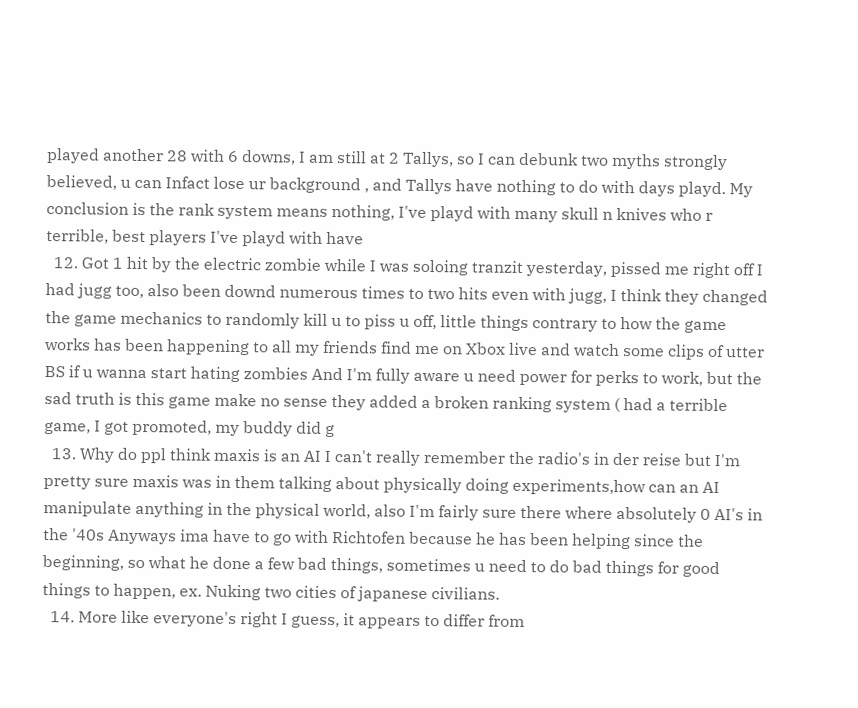played another 28 with 6 downs, I am still at 2 Tallys, so I can debunk two myths strongly believed, u can Infact lose ur background , and Tallys have nothing to do with days playd. My conclusion is the rank system means nothing, I've playd with many skull n knives who r terrible, best players I've playd with have
  12. Got 1 hit by the electric zombie while I was soloing tranzit yesterday, pissed me right off I had jugg too, also been downd numerous times to two hits even with jugg, I think they changed the game mechanics to randomly kill u to piss u off, little things contrary to how the game works has been happening to all my friends find me on Xbox live and watch some clips of utter BS if u wanna start hating zombies And I'm fully aware u need power for perks to work, but the sad truth is this game make no sense they added a broken ranking system ( had a terrible game, I got promoted, my buddy did g
  13. Why do ppl think maxis is an AI I can't really remember the radio's in der reise but I'm pretty sure maxis was in them talking about physically doing experiments,how can an AI manipulate anything in the physical world, also I'm fairly sure there where absolutely 0 AI's in the '40s Anyways ima have to go with Richtofen because he has been helping since the beginning, so what he done a few bad things, sometimes u need to do bad things for good things to happen, ex. Nuking two cities of japanese civilians.
  14. More like everyone's right I guess, it appears to differ from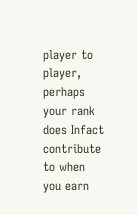player to player, perhaps your rank does Infact contribute to when you earn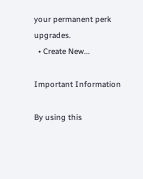your permanent perk upgrades.
  • Create New...

Important Information

By using this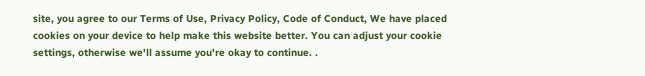site, you agree to our Terms of Use, Privacy Policy, Code of Conduct, We have placed cookies on your device to help make this website better. You can adjust your cookie settings, otherwise we'll assume you're okay to continue. .